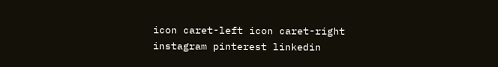icon caret-left icon caret-right instagram pinterest linkedin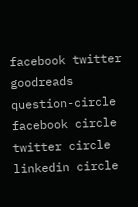facebook twitter goodreads question-circle facebook circle twitter circle linkedin circle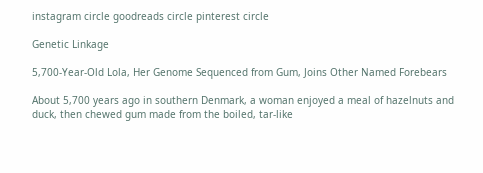instagram circle goodreads circle pinterest circle

Genetic Linkage

5,700-Year-Old Lola, Her Genome Sequenced from Gum, Joins Other Named Forebears

About 5,700 years ago in southern Denmark, a woman enjoyed a meal of hazelnuts and duck, then chewed gum made from the boiled, tar-like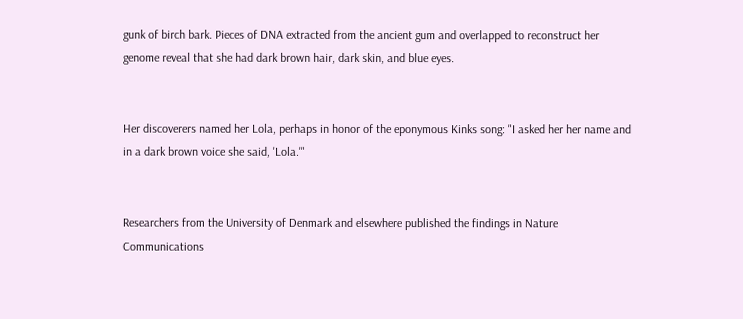gunk of birch bark. Pieces of DNA extracted from the ancient gum and overlapped to reconstruct her genome reveal that she had dark brown hair, dark skin, and blue eyes.


Her discoverers named her Lola, perhaps in honor of the eponymous Kinks song: "I asked her her name and in a dark brown voice she said, 'Lola.'"


Researchers from the University of Denmark and elsewhere published the findings in Nature Communications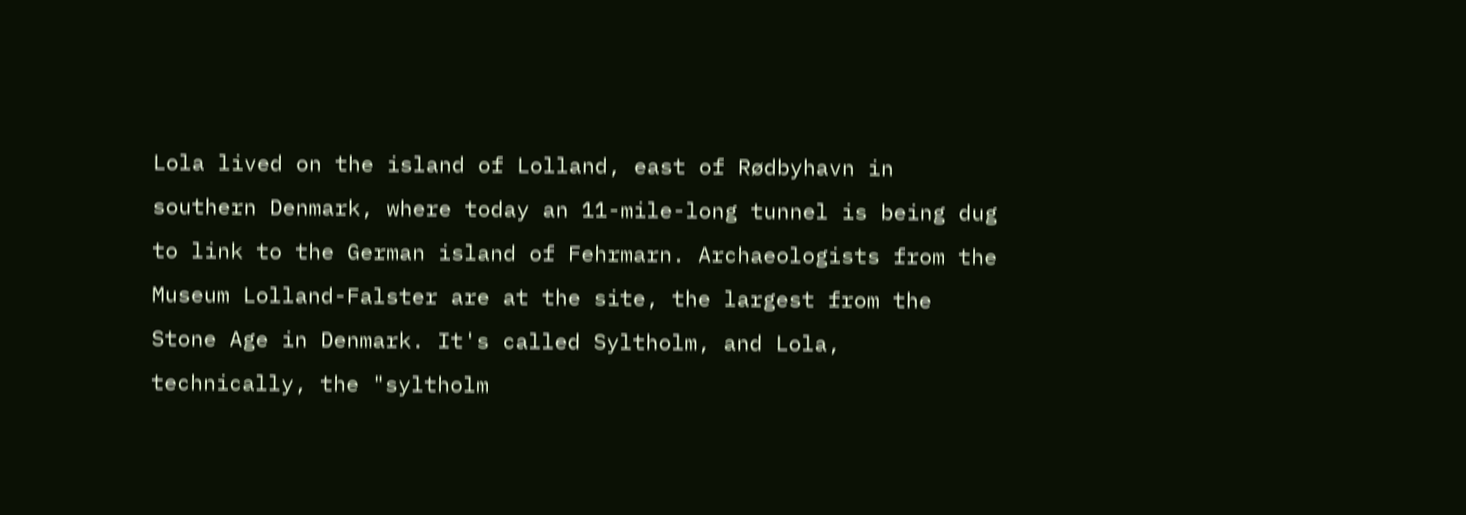Lola lived on the island of Lolland, east of Rødbyhavn in southern Denmark, where today an 11-mile-long tunnel is being dug to link to the German island of Fehrmarn. Archaeologists from the Museum Lolland-Falster are at the site, the largest from the Stone Age in Denmark. It's called Syltholm, and Lola, technically, the "syltholm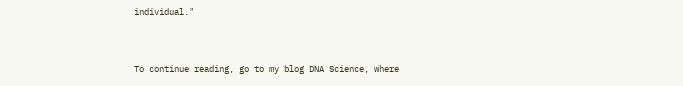individual."


To continue reading, go to my blog DNA Science, where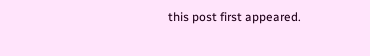this post first appeared.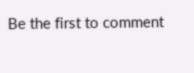Be the first to comment